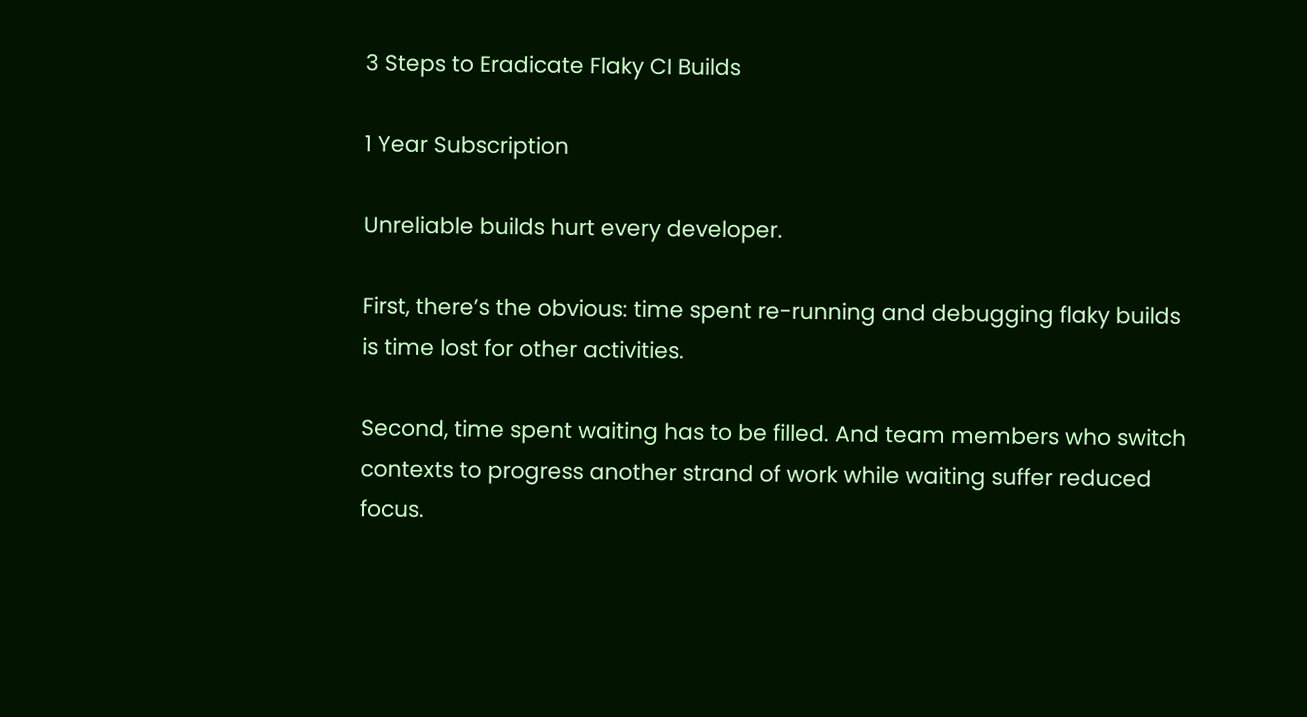3 Steps to Eradicate Flaky CI Builds

1 Year Subscription

Unreliable builds hurt every developer.

First, there’s the obvious: time spent re-running and debugging flaky builds is time lost for other activities.

Second, time spent waiting has to be filled. And team members who switch contexts to progress another strand of work while waiting suffer reduced focus.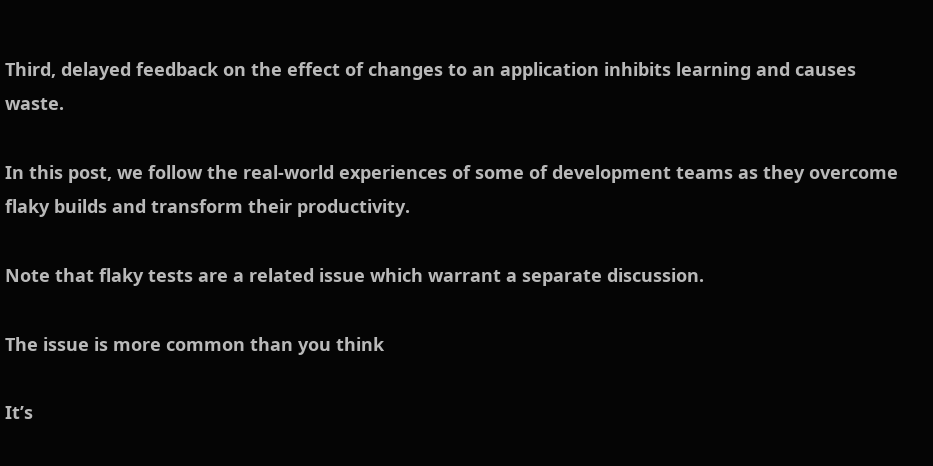Third, delayed feedback on the effect of changes to an application inhibits learning and causes waste.

In this post, we follow the real-world experiences of some of development teams as they overcome flaky builds and transform their productivity.

Note that flaky tests are a related issue which warrant a separate discussion.

The issue is more common than you think

It’s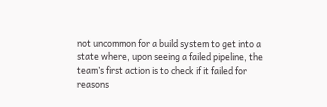not uncommon for a build system to get into a state where, upon seeing a failed pipeline, the team’s first action is to check if it failed for reasons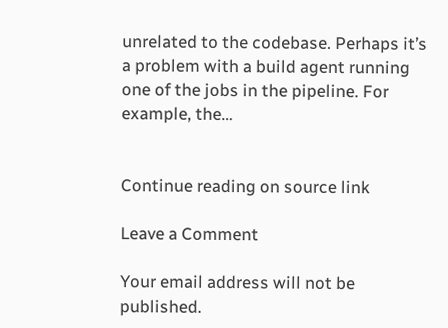unrelated to the codebase. Perhaps it’s a problem with a build agent running one of the jobs in the pipeline. For example, the…


Continue reading on source link

Leave a Comment

Your email address will not be published.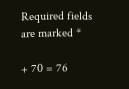Required fields are marked *

+ 70 = 76